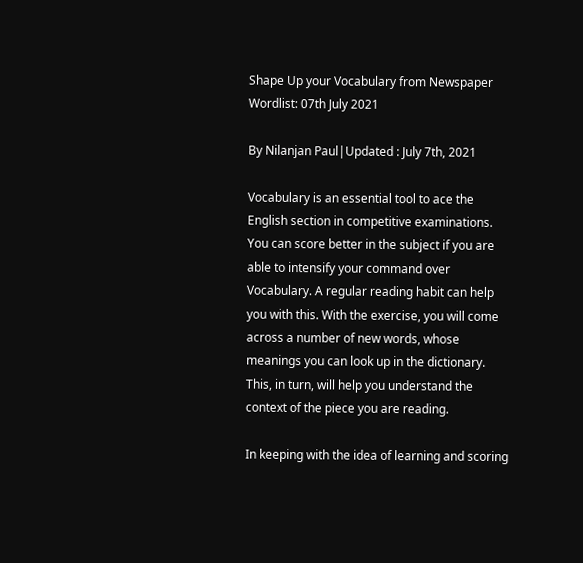Shape Up your Vocabulary from Newspaper Wordlist: 07th July 2021

By Nilanjan Paul|Updated : July 7th, 2021

Vocabulary is an essential tool to ace the English section in competitive examinations. You can score better in the subject if you are able to intensify your command over Vocabulary. A regular reading habit can help you with this. With the exercise, you will come across a number of new words, whose meanings you can look up in the dictionary. This, in turn, will help you understand the context of the piece you are reading.

In keeping with the idea of learning and scoring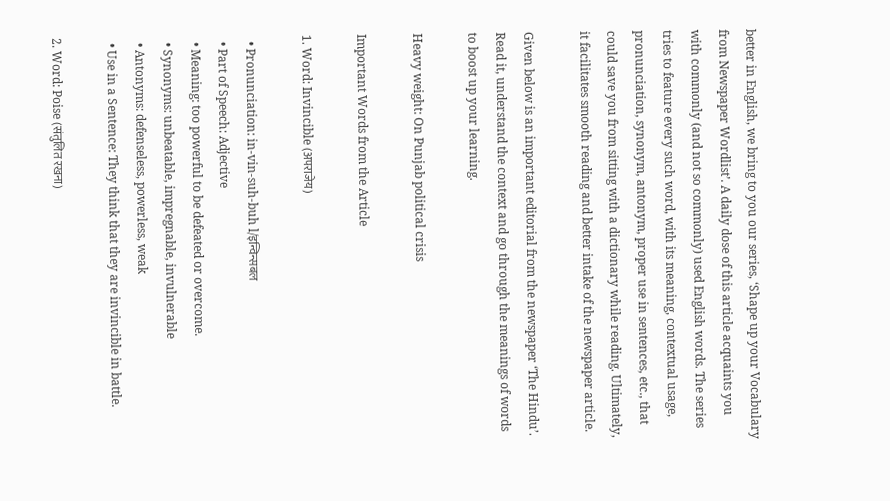better in English, we bring to you our series, ‘Shape up your Vocabulary from Newspaper Wordlist’. A daily dose of this article acquaints you with commonly (and not so commonly) used English words. The series tries to feature every such word, with its meaning, contextual usage, pronunciation, synonym, antonym, proper use in sentences, etc., that could save you from sitting with a dictionary while reading. Ultimately, it facilitates smooth reading and better intake of the newspaper article.

Given below is an important editorial from the newspaper ‘The Hindu’. Read it, understand the context and go through the meanings of words to boost up your learning.

Heavy weight: On Punjab political crisis

Important Words from the Article

1. Word: Invincible (अपराजेय)

  • Pronunciation: in-vin-suh-buh l/इन्विन्सबल
  • Part of Speech: Adjective
  • Meaning: too powerful to be defeated or overcome.
  • Synonyms: unbeatable, impregnable, invulnerable
  • Antonyms: defenseless, powerless, weak
  • Use in a Sentence: They think that they are invincible in battle.

2. Word: Poise (संतुलित रखना)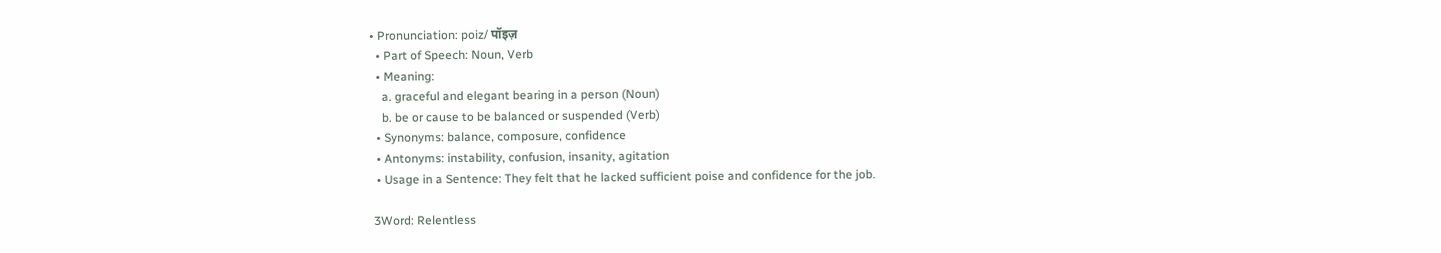• Pronunciation: poiz/ पॉइज़
  • Part of Speech: Noun, Verb
  • Meaning:
    a. graceful and elegant bearing in a person (Noun)
    b. be or cause to be balanced or suspended (Verb)
  • Synonyms: balance, composure, confidence
  • Antonyms: instability, confusion, insanity, agitation
  • Usage in a Sentence: They felt that he lacked sufficient poise and confidence for the job.

 3Word: Relentless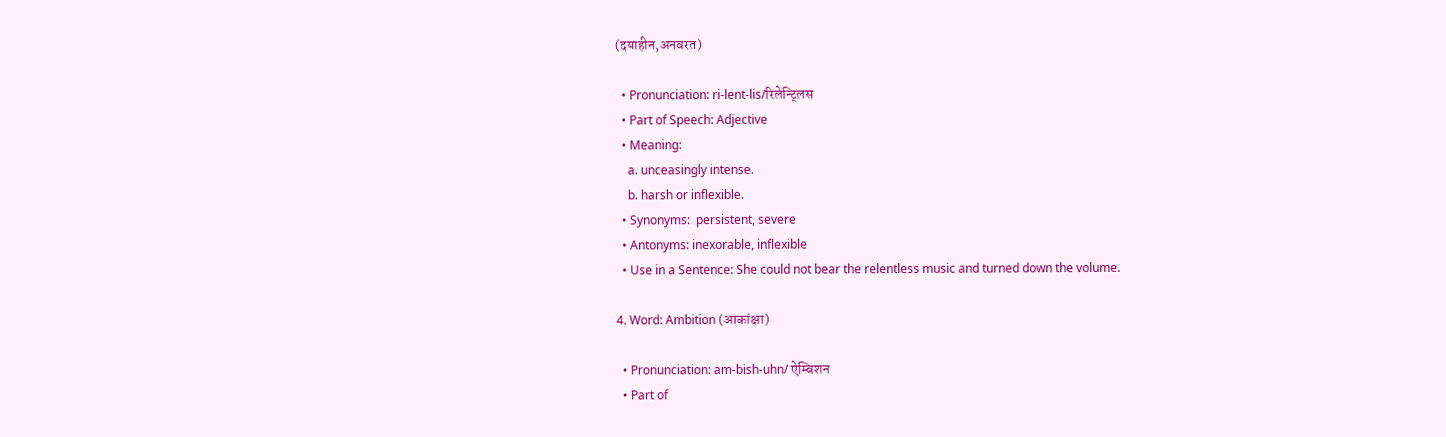(दयाहीन,अनवरत)

  • Pronunciation: ri-lent-lis/रिलेन्ट्लिस
  • Part of Speech: Adjective
  • Meaning:
    a. unceasingly intense.
    b. harsh or inflexible.
  • Synonyms:  persistent, severe
  • Antonyms: inexorable, inflexible
  • Use in a Sentence: She could not bear the relentless music and turned down the volume.

4. Word: Ambition (आकांक्षा)

  • Pronunciation: am-bish-uhn/ ऐम्बिशन
  • Part of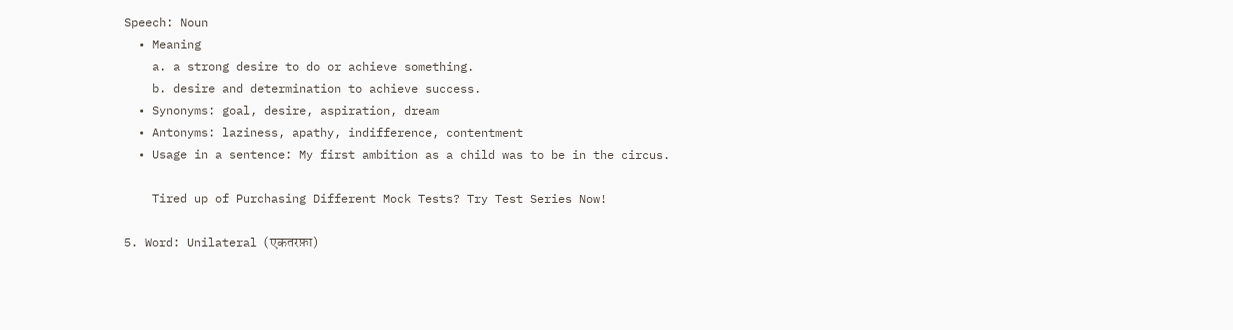Speech: Noun
  • Meaning
    a. a strong desire to do or achieve something.
    b. desire and determination to achieve success.
  • Synonyms: goal, desire, aspiration, dream
  • Antonyms: laziness, apathy, indifference, contentment
  • Usage in a sentence: My first ambition as a child was to be in the circus.

    Tired up of Purchasing Different Mock Tests? Try Test Series Now!

5. Word: Unilateral (एकतरफ़ा)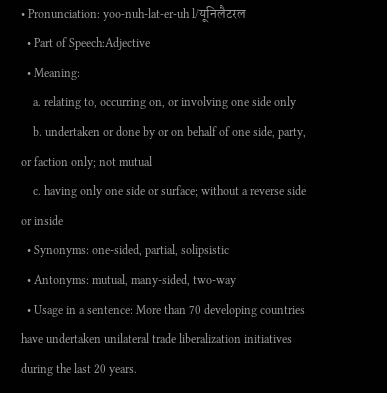• Pronunciation: yoo-nuh-lat-er-uh l/यूनिलैटरल
  • Part of Speech:Adjective
  • Meaning:
    a. relating to, occurring on, or involving one side only
    b. undertaken or done by or on behalf of one side, party, or faction only; not mutual
    c. having only one side or surface; without a reverse side or inside
  • Synonyms: one-sided, partial, solipsistic
  • Antonyms: mutual, many-sided, two-way
  • Usage in a sentence: More than 70 developing countries have undertaken unilateral trade liberalization initiatives during the last 20 years.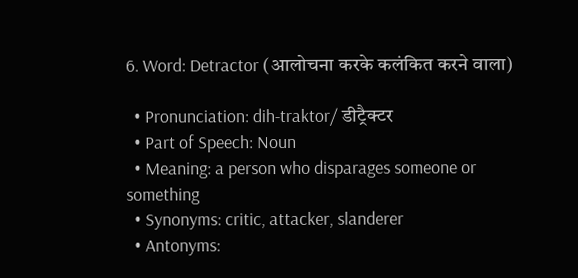6. Word: Detractor (आलोचना करके कलंकित करने वाला)

  • Pronunciation: dih-traktor/ डीट्रैक्टर
  • Part of Speech: Noun
  • Meaning: a person who disparages someone or something
  • Synonyms: critic, attacker, slanderer
  • Antonyms: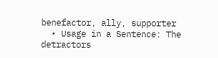benefactor, ally, supporter
  • Usage in a Sentence: The detractors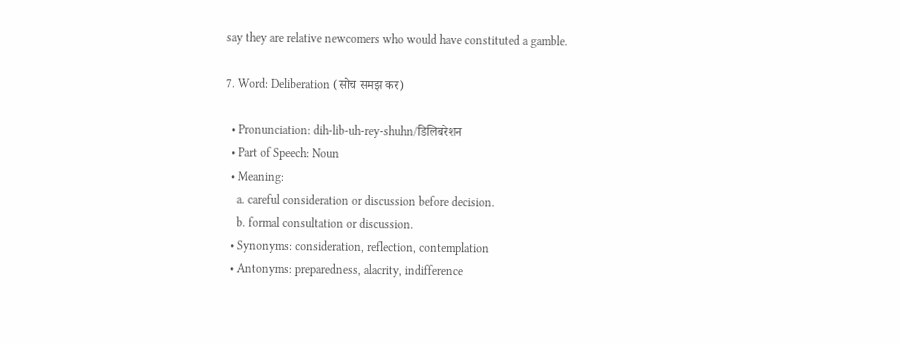say they are relative newcomers who would have constituted a gamble.

7. Word: Deliberation (सोच समझ कर)

  • Pronunciation: dih-lib-uh-rey-shuhn/डिलिबरेशन
  • Part of Speech: Noun
  • Meaning:
    a. careful consideration or discussion before decision.
    b. formal consultation or discussion.
  • Synonyms: consideration, reflection, contemplation
  • Antonyms: preparedness, alacrity, indifference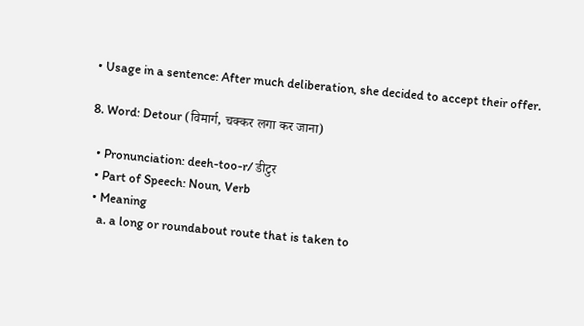• Usage in a sentence: After much deliberation, she decided to accept their offer.

8. Word: Detour (विमार्ग, चक्कर लगा कर जाना)

  • Pronunciation: deeh-too-r/ डीटुर
  • Part of Speech: Noun, Verb
  • Meaning
    a. a long or roundabout route that is taken to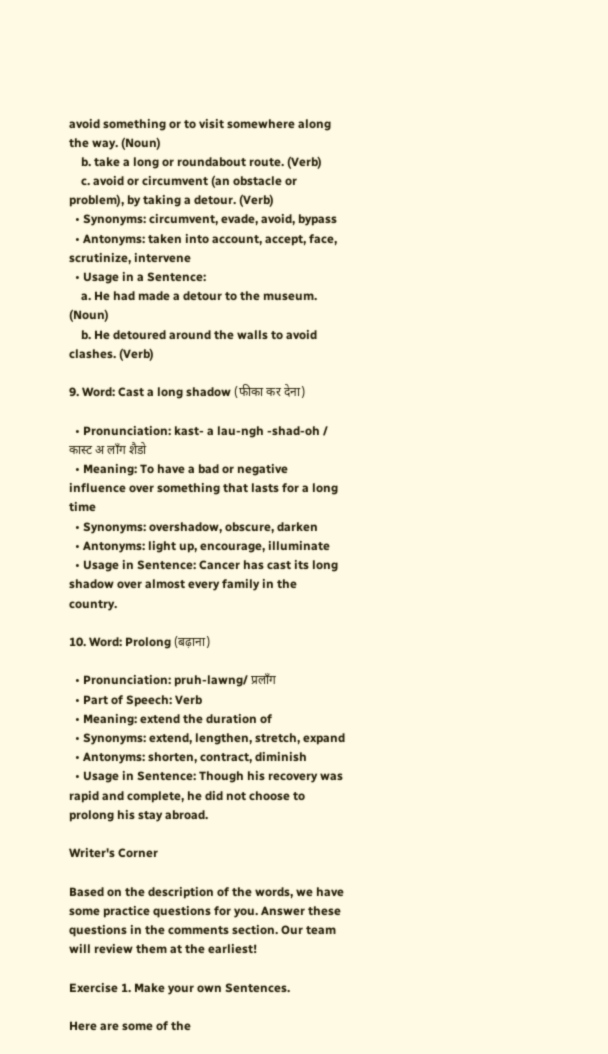avoid something or to visit somewhere along the way. (Noun)
    b. take a long or roundabout route. (Verb)
    c. avoid or circumvent (an obstacle or problem), by taking a detour. (Verb)
  • Synonyms: circumvent, evade, avoid, bypass
  • Antonyms: taken into account, accept, face, scrutinize, intervene
  • Usage in a Sentence:
    a. He had made a detour to the museum.  (Noun)
    b. He detoured around the walls to avoid clashes. (Verb)

9. Word: Cast a long shadow (फीका कर देना)

  • Pronunciation: kast- a lau-ngh -shad-oh / कास्ट अ लॉंग शैडो
  • Meaning: To have a bad or negative influence over something that lasts for a long time
  • Synonyms: overshadow, obscure, darken
  • Antonyms: light up, encourage, illuminate
  • Usage in Sentence: Cancer has cast its long shadow over almost every family in the country.

10. Word: Prolong (बढ़ाना)

  • Pronunciation: pruh-lawng/ प्रलॉंग
  • Part of Speech: Verb
  • Meaning: extend the duration of
  • Synonyms: extend, lengthen, stretch, expand
  • Antonyms: shorten, contract, diminish
  • Usage in Sentence: Though his recovery was rapid and complete, he did not choose to prolong his stay abroad.

Writer's Corner

Based on the description of the words, we have some practice questions for you. Answer these questions in the comments section. Our team will review them at the earliest!

Exercise 1. Make your own Sentences.

Here are some of the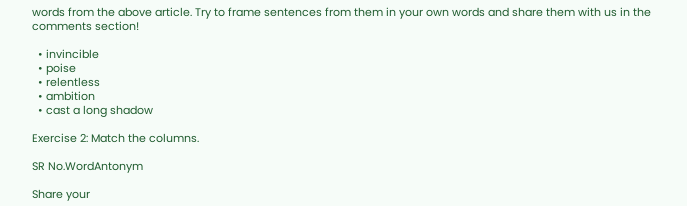words from the above article. Try to frame sentences from them in your own words and share them with us in the comments section!

  • invincible
  • poise
  • relentless
  • ambition
  • cast a long shadow

Exercise 2: Match the columns.

SR No.WordAntonym

Share your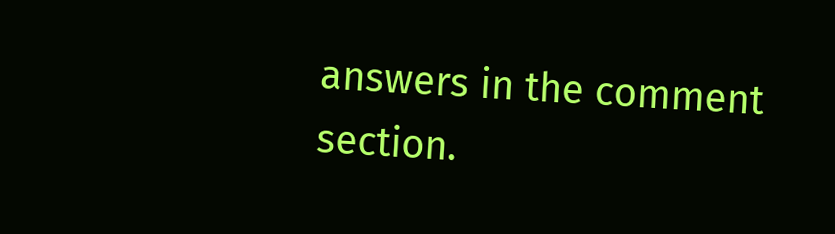answers in the comment section.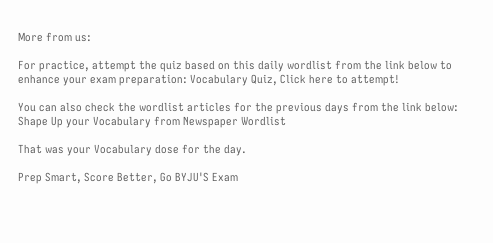More from us:

For practice, attempt the quiz based on this daily wordlist from the link below to enhance your exam preparation: Vocabulary Quiz, Click here to attempt!

You can also check the wordlist articles for the previous days from the link below: Shape Up your Vocabulary from Newspaper Wordlist

That was your Vocabulary dose for the day.

Prep Smart, Score Better, Go BYJU'S Exam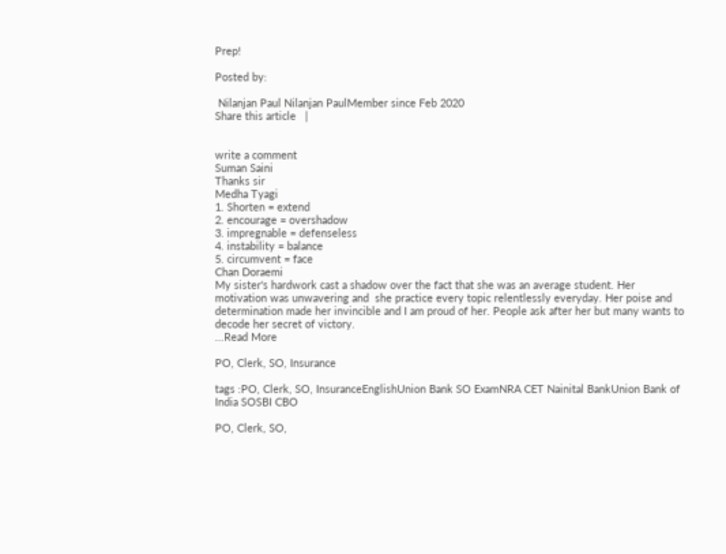Prep!

Posted by:

 Nilanjan Paul Nilanjan PaulMember since Feb 2020
Share this article   |


write a comment
Suman Saini
Thanks sir
Medha Tyagi
1. Shorten = extend
2. encourage = overshadow
3. impregnable = defenseless
4. instability = balance
5. circumvent = face
Chan Doraemi
My sister's hardwork cast a shadow over the fact that she was an average student. Her motivation was unwavering and  she practice every topic relentlessly everyday. Her poise and determination made her invincible and I am proud of her. People ask after her but many wants to decode her secret of victory.
...Read More

PO, Clerk, SO, Insurance

tags :PO, Clerk, SO, InsuranceEnglishUnion Bank SO ExamNRA CET Nainital BankUnion Bank of India SOSBI CBO

PO, Clerk, SO,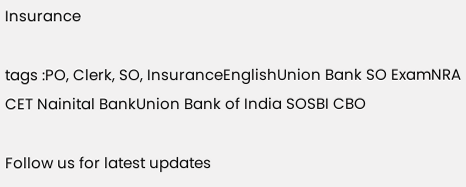Insurance

tags :PO, Clerk, SO, InsuranceEnglishUnion Bank SO ExamNRA CET Nainital BankUnion Bank of India SOSBI CBO

Follow us for latest updates